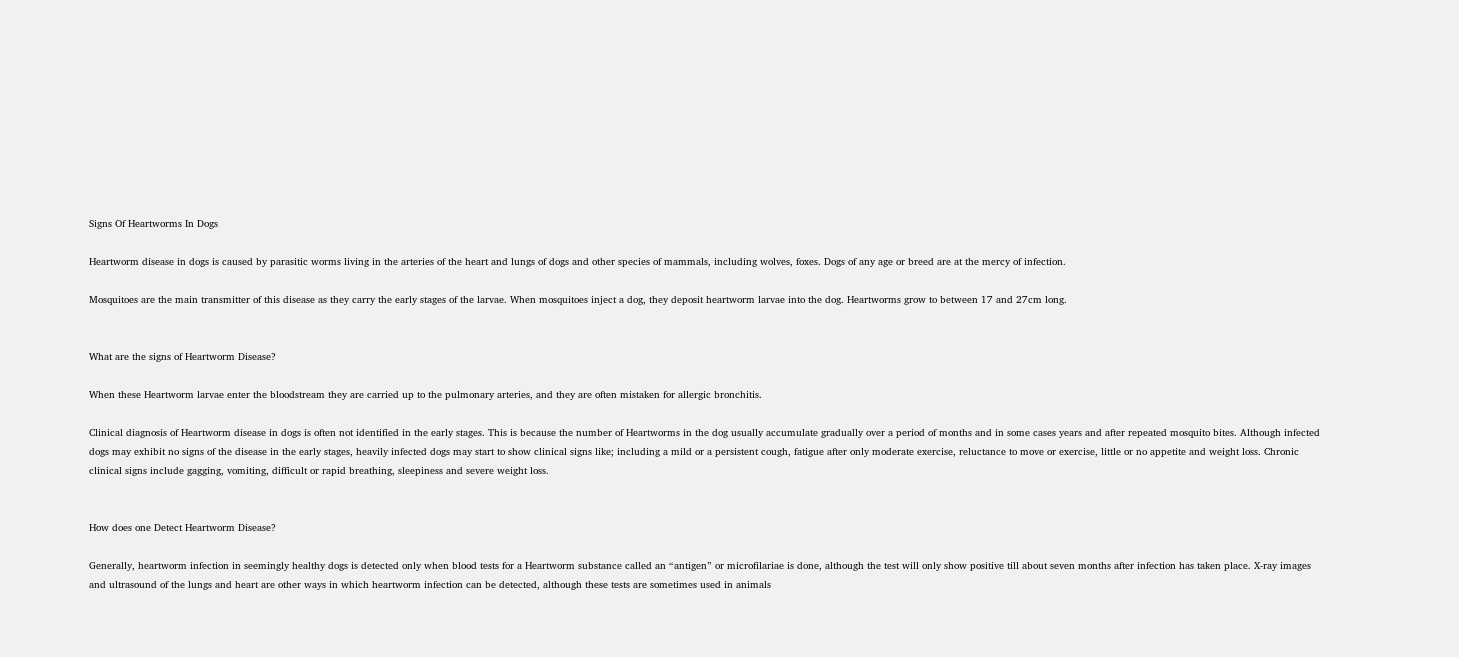Signs Of Heartworms In Dogs

Heartworm disease in dogs is caused by parasitic worms living in the arteries of the heart and lungs of dogs and other species of mammals, including wolves, foxes. Dogs of any age or breed are at the mercy of infection.

Mosquitoes are the main transmitter of this disease as they carry the early stages of the larvae. When mosquitoes inject a dog, they deposit heartworm larvae into the dog. Heartworms grow to between 17 and 27cm long.


What are the signs of Heartworm Disease?

When these Heartworm larvae enter the bloodstream they are carried up to the pulmonary arteries, and they are often mistaken for allergic bronchitis.

Clinical diagnosis of Heartworm disease in dogs is often not identified in the early stages. This is because the number of Heartworms in the dog usually accumulate gradually over a period of months and in some cases years and after repeated mosquito bites. Although infected dogs may exhibit no signs of the disease in the early stages, heavily infected dogs may start to show clinical signs like; including a mild or a persistent cough, fatigue after only moderate exercise, reluctance to move or exercise, little or no appetite and weight loss. Chronic clinical signs include gagging, vomiting, difficult or rapid breathing, sleepiness and severe weight loss.


How does one Detect Heartworm Disease?

Generally, heartworm infection in seemingly healthy dogs is detected only when blood tests for a Heartworm substance called an “antigen” or microfilariae is done, although the test will only show positive till about seven months after infection has taken place. X-ray images and ultrasound of the lungs and heart are other ways in which heartworm infection can be detected, although these tests are sometimes used in animals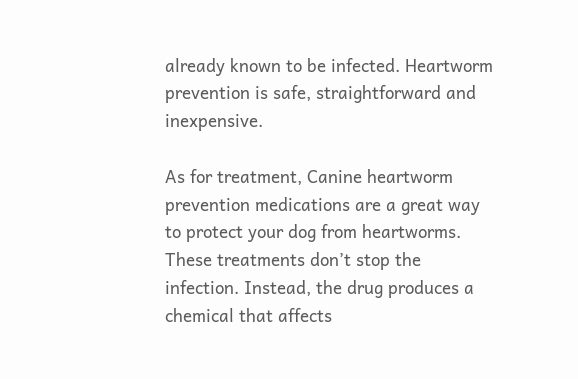already known to be infected. Heartworm prevention is safe, straightforward and inexpensive.

As for treatment, Canine heartworm prevention medications are a great way to protect your dog from heartworms. These treatments don’t stop the infection. Instead, the drug produces a chemical that affects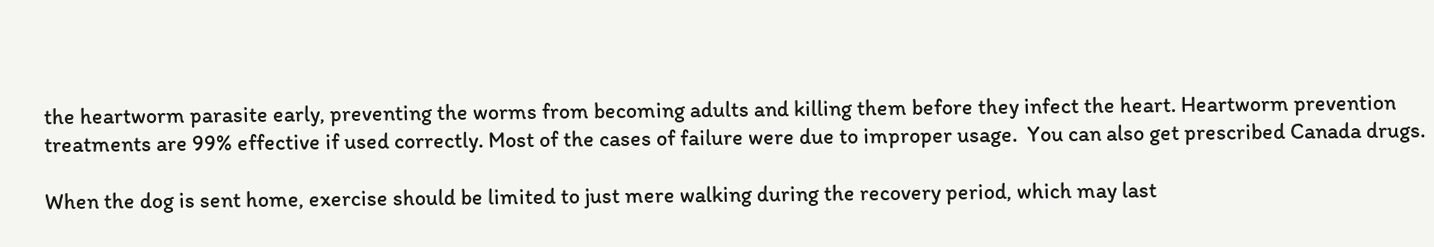the heartworm parasite early, preventing the worms from becoming adults and killing them before they infect the heart. Heartworm prevention treatments are 99% effective if used correctly. Most of the cases of failure were due to improper usage.  You can also get prescribed Canada drugs.

When the dog is sent home, exercise should be limited to just mere walking during the recovery period, which may last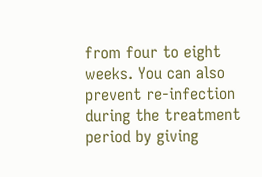from four to eight weeks. You can also prevent re-infection during the treatment period by giving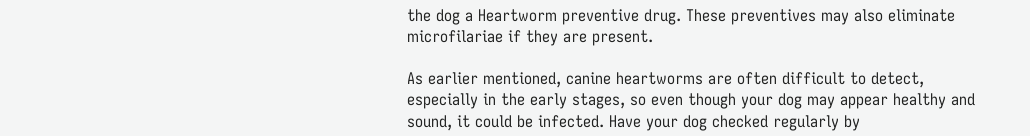the dog a Heartworm preventive drug. These preventives may also eliminate microfilariae if they are present.

As earlier mentioned, canine heartworms are often difficult to detect, especially in the early stages, so even though your dog may appear healthy and sound, it could be infected. Have your dog checked regularly by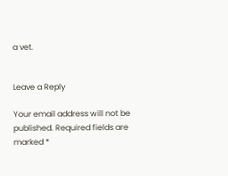a vet.


Leave a Reply

Your email address will not be published. Required fields are marked *